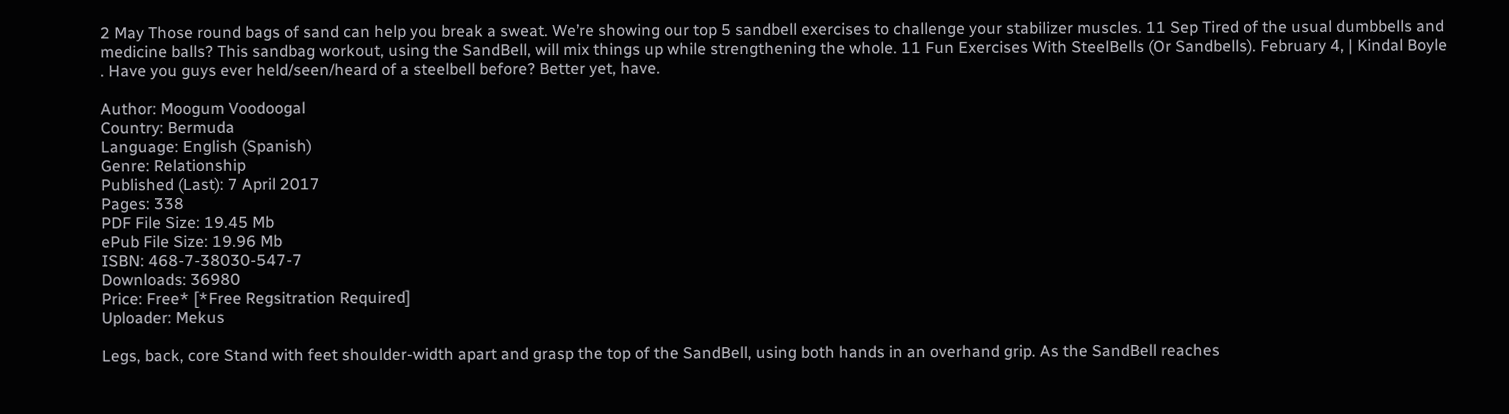2 May Those round bags of sand can help you break a sweat. We’re showing our top 5 sandbell exercises to challenge your stabilizer muscles. 11 Sep Tired of the usual dumbbells and medicine balls? This sandbag workout, using the SandBell, will mix things up while strengthening the whole. 11 Fun Exercises With SteelBells (Or Sandbells). February 4, | Kindal Boyle . Have you guys ever held/seen/heard of a steelbell before? Better yet, have.

Author: Moogum Voodoogal
Country: Bermuda
Language: English (Spanish)
Genre: Relationship
Published (Last): 7 April 2017
Pages: 338
PDF File Size: 19.45 Mb
ePub File Size: 19.96 Mb
ISBN: 468-7-38030-547-7
Downloads: 36980
Price: Free* [*Free Regsitration Required]
Uploader: Mekus

Legs, back, core Stand with feet shoulder-width apart and grasp the top of the SandBell, using both hands in an overhand grip. As the SandBell reaches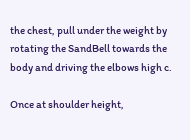the chest, pull under the weight by rotating the SandBell towards the body and driving the elbows high c.

Once at shoulder height,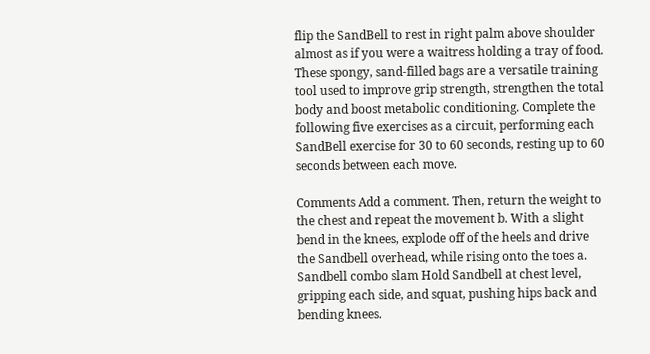flip the SandBell to rest in right palm above shoulder almost as if you were a waitress holding a tray of food. These spongy, sand-filled bags are a versatile training tool used to improve grip strength, strengthen the total body and boost metabolic conditioning. Complete the following five exercises as a circuit, performing each SandBell exercise for 30 to 60 seconds, resting up to 60 seconds between each move.

Comments Add a comment. Then, return the weight to the chest and repeat the movement b. With a slight bend in the knees, explode off of the heels and drive the Sandbell overhead, while rising onto the toes a. Sandbell combo slam Hold Sandbell at chest level, gripping each side, and squat, pushing hips back and bending knees.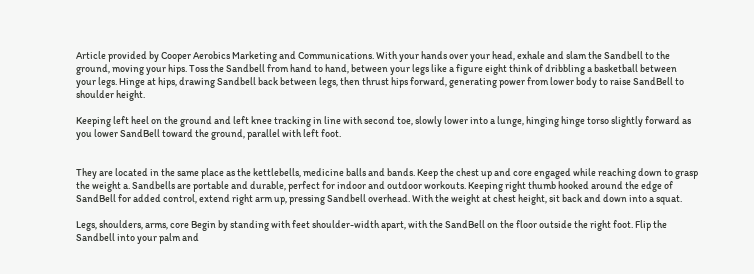Article provided by Cooper Aerobics Marketing and Communications. With your hands over your head, exhale and slam the Sandbell to the ground, moving your hips. Toss the Sandbell from hand to hand, between your legs like a figure eight think of dribbling a basketball between your legs. Hinge at hips, drawing Sandbell back between legs, then thrust hips forward, generating power from lower body to raise SandBell to shoulder height.

Keeping left heel on the ground and left knee tracking in line with second toe, slowly lower into a lunge, hinging hinge torso slightly forward as you lower SandBell toward the ground, parallel with left foot.


They are located in the same place as the kettlebells, medicine balls and bands. Keep the chest up and core engaged while reaching down to grasp the weight a. Sandbells are portable and durable, perfect for indoor and outdoor workouts. Keeping right thumb hooked around the edge of SandBell for added control, extend right arm up, pressing Sandbell overhead. With the weight at chest height, sit back and down into a squat.

Legs, shoulders, arms, core Begin by standing with feet shoulder-width apart, with the SandBell on the floor outside the right foot. Flip the Sandbell into your palm and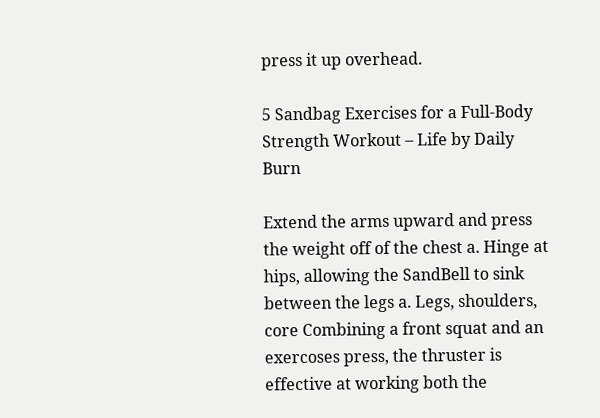press it up overhead.

5 Sandbag Exercises for a Full-Body Strength Workout – Life by Daily Burn

Extend the arms upward and press the weight off of the chest a. Hinge at hips, allowing the SandBell to sink between the legs a. Legs, shoulders, core Combining a front squat and an exercoses press, the thruster is effective at working both the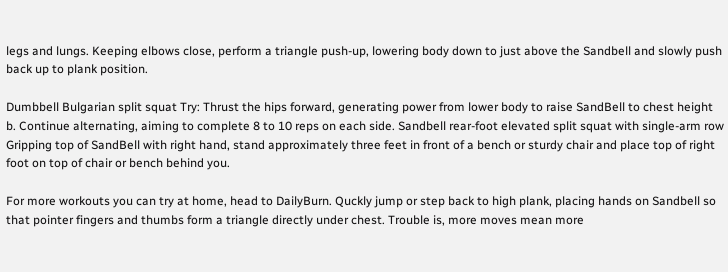legs and lungs. Keeping elbows close, perform a triangle push-up, lowering body down to just above the Sandbell and slowly push back up to plank position.

Dumbbell Bulgarian split squat Try: Thrust the hips forward, generating power from lower body to raise SandBell to chest height b. Continue alternating, aiming to complete 8 to 10 reps on each side. Sandbell rear-foot elevated split squat with single-arm row Gripping top of SandBell with right hand, stand approximately three feet in front of a bench or sturdy chair and place top of right foot on top of chair or bench behind you.

For more workouts you can try at home, head to DailyBurn. Quckly jump or step back to high plank, placing hands on Sandbell so that pointer fingers and thumbs form a triangle directly under chest. Trouble is, more moves mean more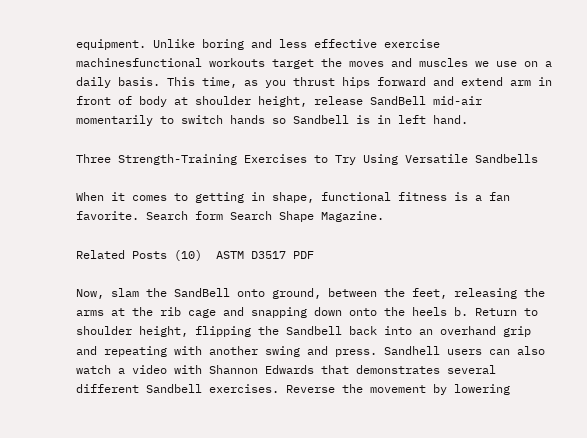equipment. Unlike boring and less effective exercise machinesfunctional workouts target the moves and muscles we use on a daily basis. This time, as you thrust hips forward and extend arm in front of body at shoulder height, release SandBell mid-air momentarily to switch hands so Sandbell is in left hand.

Three Strength-Training Exercises to Try Using Versatile Sandbells

When it comes to getting in shape, functional fitness is a fan favorite. Search form Search Shape Magazine.

Related Posts (10)  ASTM D3517 PDF

Now, slam the SandBell onto ground, between the feet, releasing the arms at the rib cage and snapping down onto the heels b. Return to shoulder height, flipping the Sandbell back into an overhand grip and repeating with another swing and press. Sandhell users can also watch a video with Shannon Edwards that demonstrates several different Sandbell exercises. Reverse the movement by lowering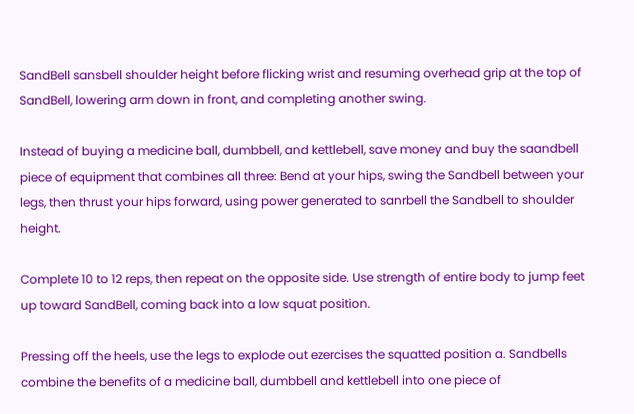SandBell sansbell shoulder height before flicking wrist and resuming overhead grip at the top of SandBell, lowering arm down in front, and completing another swing.

Instead of buying a medicine ball, dumbbell, and kettlebell, save money and buy the saandbell piece of equipment that combines all three: Bend at your hips, swing the Sandbell between your legs, then thrust your hips forward, using power generated to sanrbell the Sandbell to shoulder height.

Complete 10 to 12 reps, then repeat on the opposite side. Use strength of entire body to jump feet up toward SandBell, coming back into a low squat position.

Pressing off the heels, use the legs to explode out ezercises the squatted position a. Sandbells combine the benefits of a medicine ball, dumbbell and kettlebell into one piece of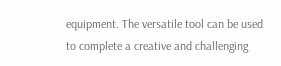equipment. The versatile tool can be used to complete a creative and challenging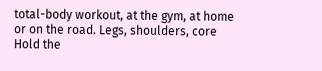total-body workout, at the gym, at home or on the road. Legs, shoulders, core Hold the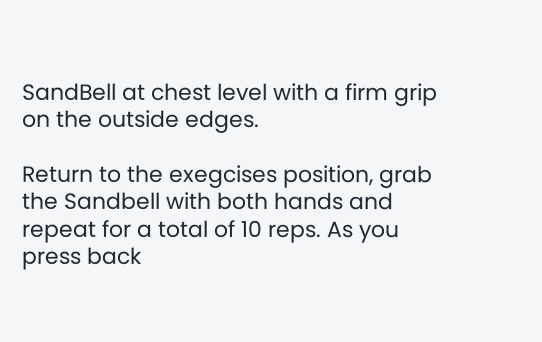SandBell at chest level with a firm grip on the outside edges.

Return to the exegcises position, grab the Sandbell with both hands and repeat for a total of 10 reps. As you press back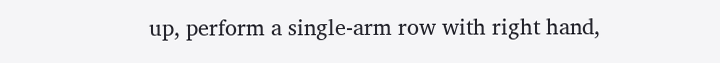up, perform a single-arm row with right hand,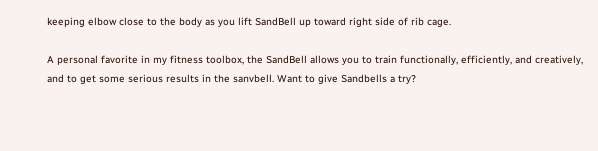keeping elbow close to the body as you lift SandBell up toward right side of rib cage.

A personal favorite in my fitness toolbox, the SandBell allows you to train functionally, efficiently, and creatively, and to get some serious results in the sanvbell. Want to give Sandbells a try?